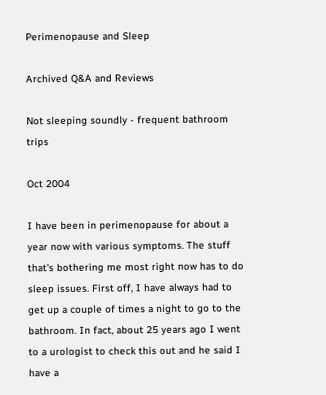Perimenopause and Sleep

Archived Q&A and Reviews

Not sleeping soundly - frequent bathroom trips

Oct 2004

I have been in perimenopause for about a year now with various symptoms. The stuff that's bothering me most right now has to do sleep issues. First off, I have always had to get up a couple of times a night to go to the bathroom. In fact, about 25 years ago I went to a urologist to check this out and he said I have a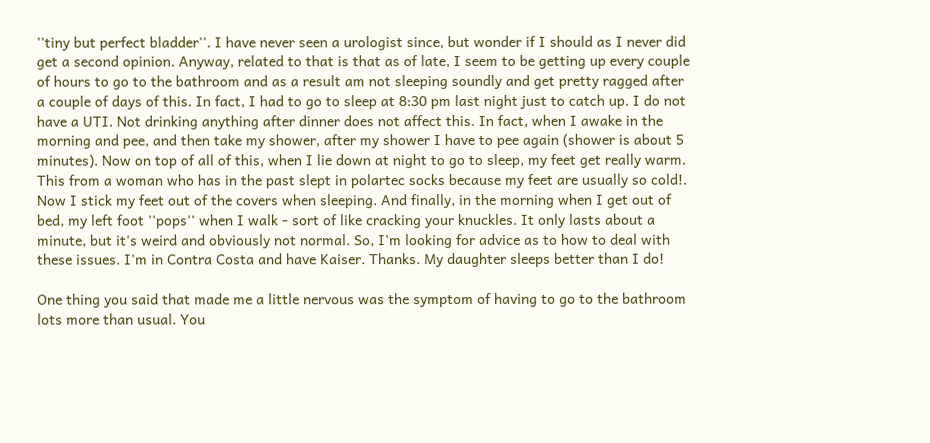''tiny but perfect bladder''. I have never seen a urologist since, but wonder if I should as I never did get a second opinion. Anyway, related to that is that as of late, I seem to be getting up every couple of hours to go to the bathroom and as a result am not sleeping soundly and get pretty ragged after a couple of days of this. In fact, I had to go to sleep at 8:30 pm last night just to catch up. I do not have a UTI. Not drinking anything after dinner does not affect this. In fact, when I awake in the morning and pee, and then take my shower, after my shower I have to pee again (shower is about 5 minutes). Now on top of all of this, when I lie down at night to go to sleep, my feet get really warm. This from a woman who has in the past slept in polartec socks because my feet are usually so cold!. Now I stick my feet out of the covers when sleeping. And finally, in the morning when I get out of bed, my left foot ''pops'' when I walk - sort of like cracking your knuckles. It only lasts about a minute, but it's weird and obviously not normal. So, I'm looking for advice as to how to deal with these issues. I'm in Contra Costa and have Kaiser. Thanks. My daughter sleeps better than I do!

One thing you said that made me a little nervous was the symptom of having to go to the bathroom lots more than usual. You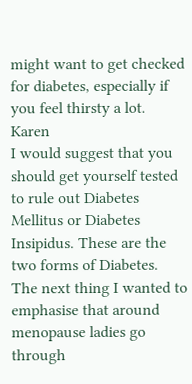might want to get checked for diabetes, especially if you feel thirsty a lot. Karen
I would suggest that you should get yourself tested to rule out Diabetes Mellitus or Diabetes Insipidus. These are the two forms of Diabetes. The next thing I wanted to emphasise that around menopause ladies go through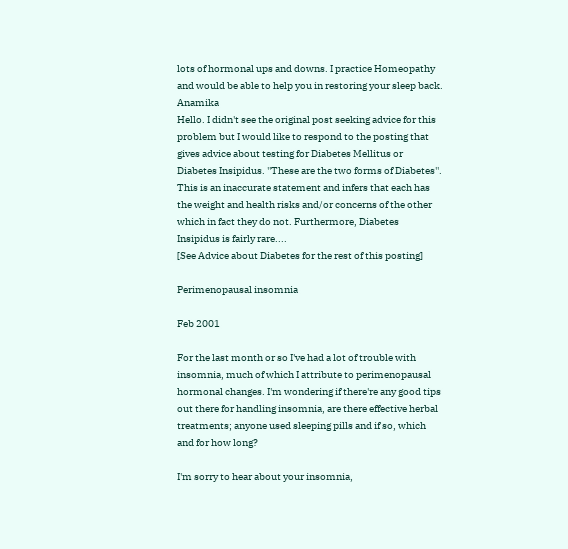lots of hormonal ups and downs. I practice Homeopathy and would be able to help you in restoring your sleep back. Anamika
Hello. I didn't see the original post seeking advice for this problem but I would like to respond to the posting that gives advice about testing for Diabetes Mellitus or Diabetes Insipidus. ''These are the two forms of Diabetes''. This is an inaccurate statement and infers that each has the weight and health risks and/or concerns of the other which in fact they do not. Furthermore, Diabetes Insipidus is fairly rare....
[See Advice about Diabetes for the rest of this posting]

Perimenopausal insomnia

Feb 2001

For the last month or so I've had a lot of trouble with insomnia, much of which I attribute to perimenopausal hormonal changes. I'm wondering if there're any good tips out there for handling insomnia, are there effective herbal treatments; anyone used sleeping pills and if so, which and for how long?

I'm sorry to hear about your insomnia,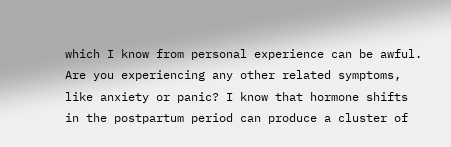which I know from personal experience can be awful. Are you experiencing any other related symptoms, like anxiety or panic? I know that hormone shifts in the postpartum period can produce a cluster of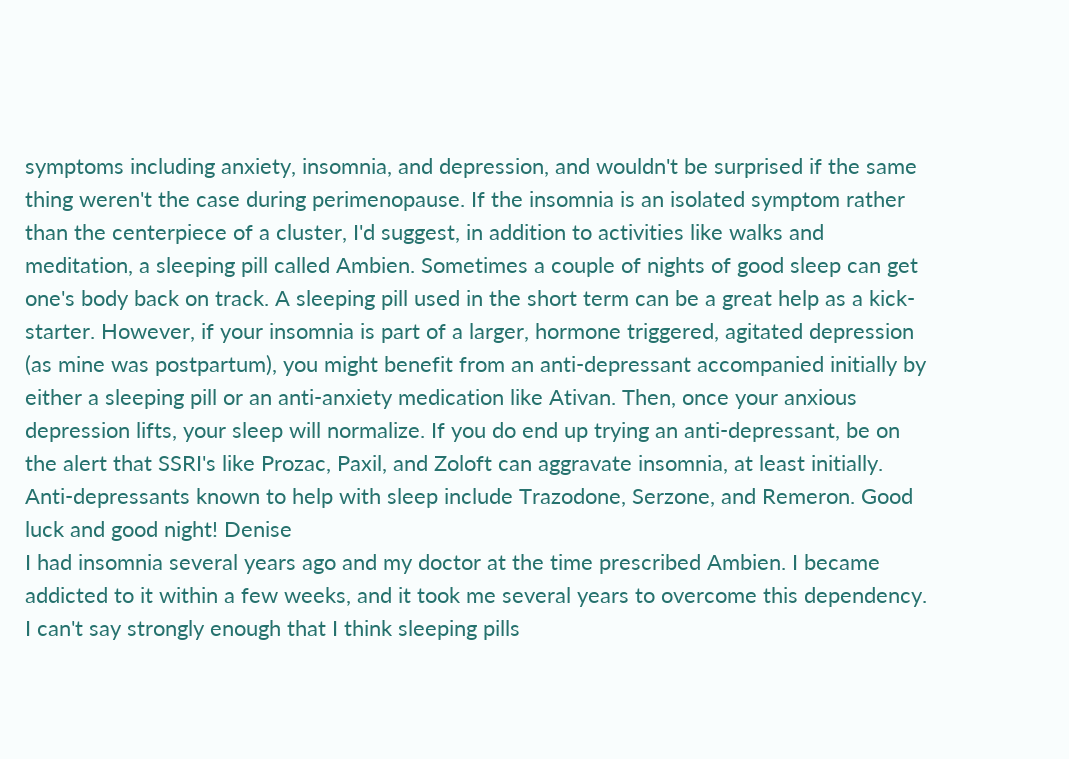symptoms including anxiety, insomnia, and depression, and wouldn't be surprised if the same thing weren't the case during perimenopause. If the insomnia is an isolated symptom rather than the centerpiece of a cluster, I'd suggest, in addition to activities like walks and meditation, a sleeping pill called Ambien. Sometimes a couple of nights of good sleep can get one's body back on track. A sleeping pill used in the short term can be a great help as a kick-starter. However, if your insomnia is part of a larger, hormone triggered, agitated depression (as mine was postpartum), you might benefit from an anti-depressant accompanied initially by either a sleeping pill or an anti-anxiety medication like Ativan. Then, once your anxious depression lifts, your sleep will normalize. If you do end up trying an anti-depressant, be on the alert that SSRI's like Prozac, Paxil, and Zoloft can aggravate insomnia, at least initially. Anti-depressants known to help with sleep include Trazodone, Serzone, and Remeron. Good luck and good night! Denise
I had insomnia several years ago and my doctor at the time prescribed Ambien. I became addicted to it within a few weeks, and it took me several years to overcome this dependency. I can't say strongly enough that I think sleeping pills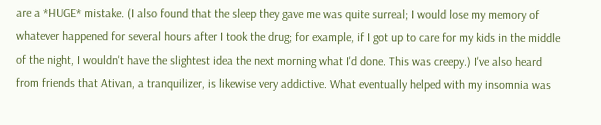are a *HUGE* mistake. (I also found that the sleep they gave me was quite surreal; I would lose my memory of whatever happened for several hours after I took the drug; for example, if I got up to care for my kids in the middle of the night, I wouldn't have the slightest idea the next morning what I'd done. This was creepy.) I've also heard from friends that Ativan, a tranquilizer, is likewise very addictive. What eventually helped with my insomnia was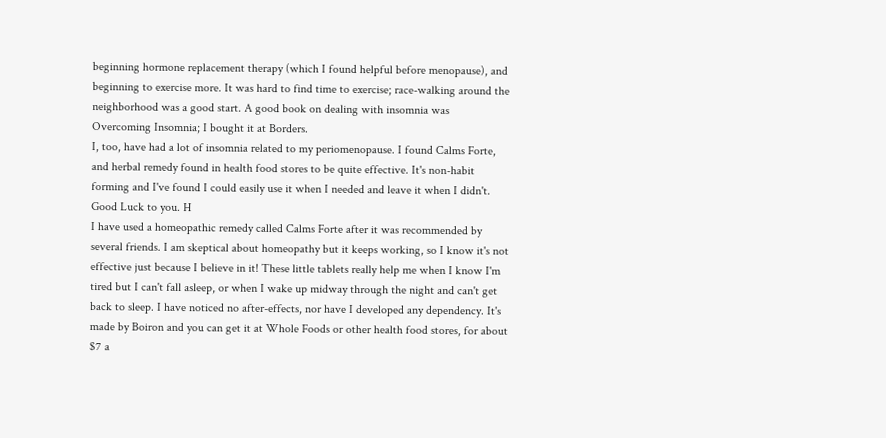beginning hormone replacement therapy (which I found helpful before menopause), and beginning to exercise more. It was hard to find time to exercise; race-walking around the neighborhood was a good start. A good book on dealing with insomnia was Overcoming Insomnia; I bought it at Borders.
I, too, have had a lot of insomnia related to my periomenopause. I found Calms Forte, and herbal remedy found in health food stores to be quite effective. It's non-habit forming and I've found I could easily use it when I needed and leave it when I didn't. Good Luck to you. H
I have used a homeopathic remedy called Calms Forte after it was recommended by several friends. I am skeptical about homeopathy but it keeps working, so I know it's not effective just because I believe in it! These little tablets really help me when I know I'm tired but I can't fall asleep, or when I wake up midway through the night and can't get back to sleep. I have noticed no after-effects, nor have I developed any dependency. It's made by Boiron and you can get it at Whole Foods or other health food stores, for about $7 a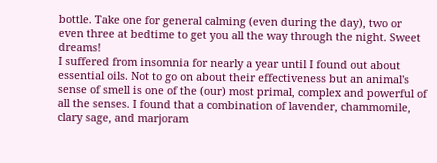bottle. Take one for general calming (even during the day), two or even three at bedtime to get you all the way through the night. Sweet dreams!
I suffered from insomnia for nearly a year until I found out about essential oils. Not to go on about their effectiveness but an animal's sense of smell is one of the (our) most primal, complex and powerful of all the senses. I found that a combination of lavender, chammomile, clary sage, and marjoram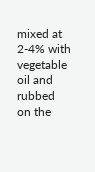mixed at 2-4% with vegetable oil and rubbed on the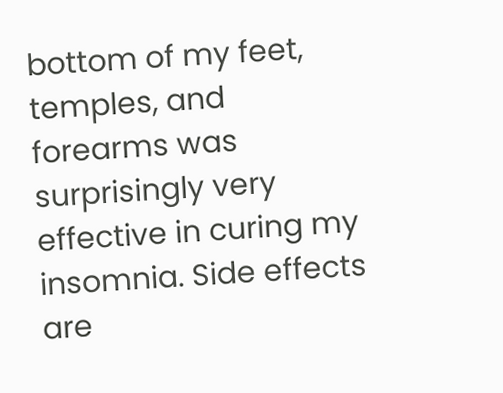bottom of my feet, temples, and forearms was surprisingly very effective in curing my insomnia. Side effects are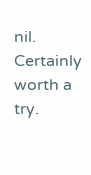nil. Certainly worth a try.